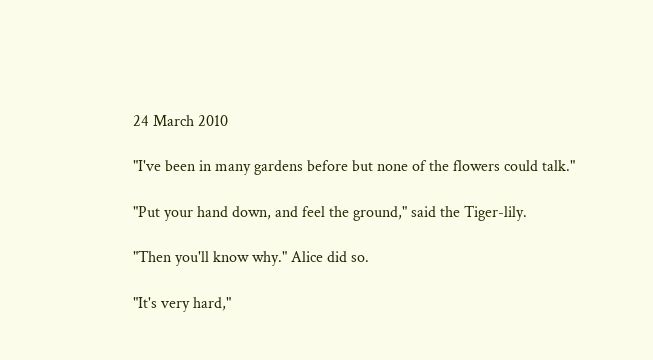24 March 2010

"I've been in many gardens before but none of the flowers could talk."

"Put your hand down, and feel the ground," said the Tiger-lily.

"Then you'll know why." Alice did so.

"It's very hard,"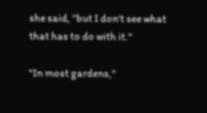she said, "but I don't see what that has to do with it."

"In most gardens,"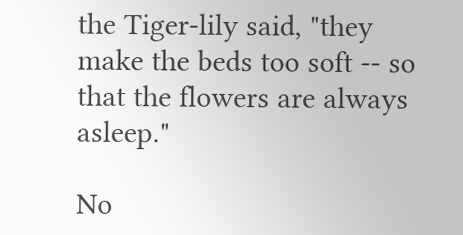the Tiger-lily said, "they make the beds too soft -- so that the flowers are always asleep."

No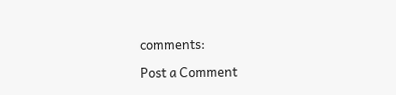comments:

Post a Comment